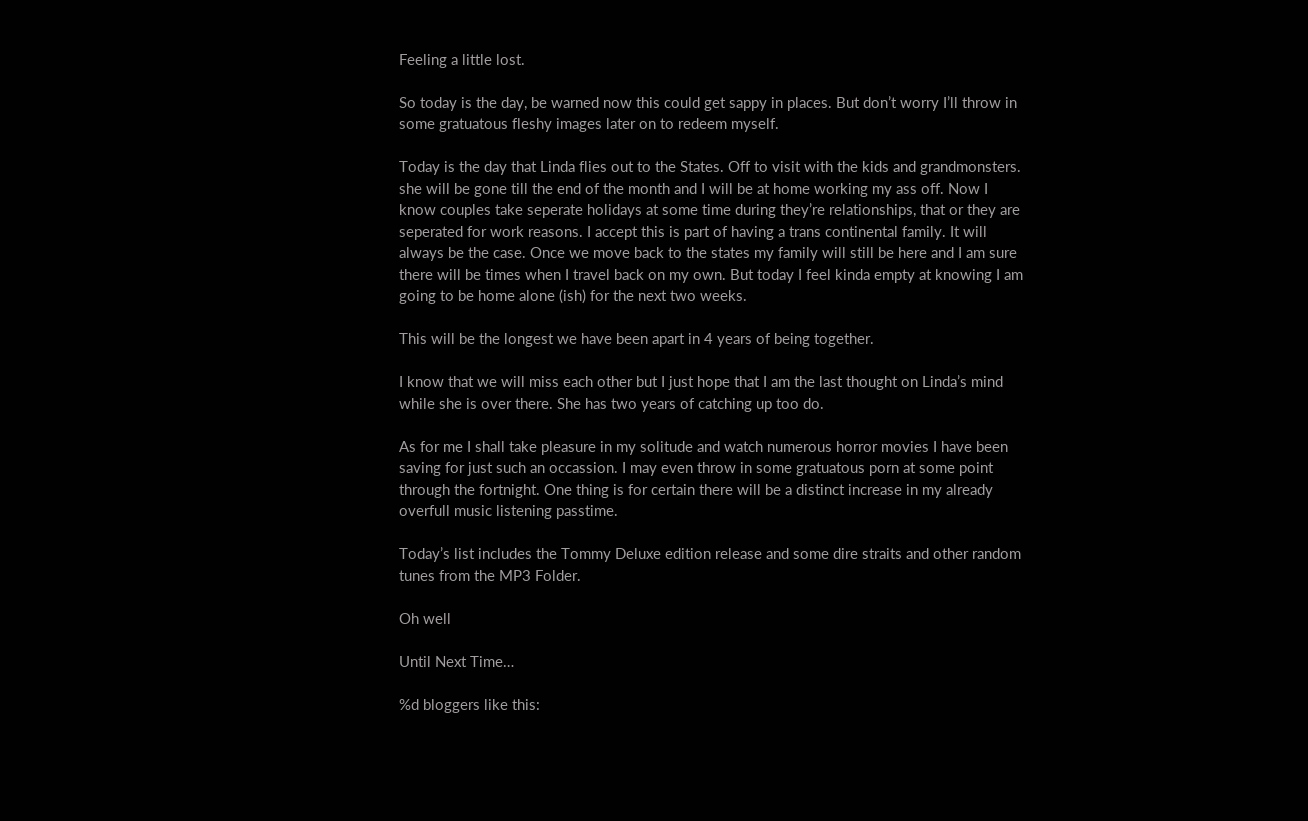Feeling a little lost.

So today is the day, be warned now this could get sappy in places. But don’t worry I’ll throw in some gratuatous fleshy images later on to redeem myself.

Today is the day that Linda flies out to the States. Off to visit with the kids and grandmonsters. she will be gone till the end of the month and I will be at home working my ass off. Now I know couples take seperate holidays at some time during they’re relationships, that or they are seperated for work reasons. I accept this is part of having a trans continental family. It will always be the case. Once we move back to the states my family will still be here and I am sure there will be times when I travel back on my own. But today I feel kinda empty at knowing I am going to be home alone (ish) for the next two weeks.

This will be the longest we have been apart in 4 years of being together.

I know that we will miss each other but I just hope that I am the last thought on Linda’s mind while she is over there. She has two years of catching up too do.

As for me I shall take pleasure in my solitude and watch numerous horror movies I have been saving for just such an occassion. I may even throw in some gratuatous porn at some point through the fortnight. One thing is for certain there will be a distinct increase in my already overfull music listening passtime.

Today’s list includes the Tommy Deluxe edition release and some dire straits and other random tunes from the MP3 Folder.

Oh well

Until Next Time…

%d bloggers like this: